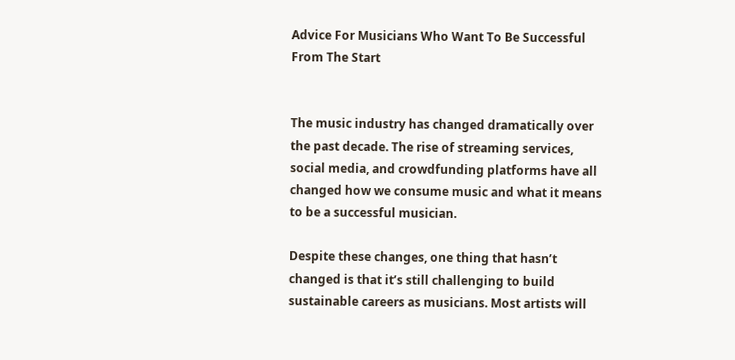Advice For Musicians Who Want To Be Successful From The Start


The music industry has changed dramatically over the past decade. The rise of streaming services, social media, and crowdfunding platforms have all changed how we consume music and what it means to be a successful musician.

Despite these changes, one thing that hasn’t changed is that it’s still challenging to build sustainable careers as musicians. Most artists will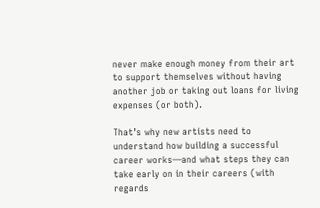never make enough money from their art to support themselves without having another job or taking out loans for living expenses (or both).

That’s why new artists need to understand how building a successful career works—and what steps they can take early on in their careers (with regards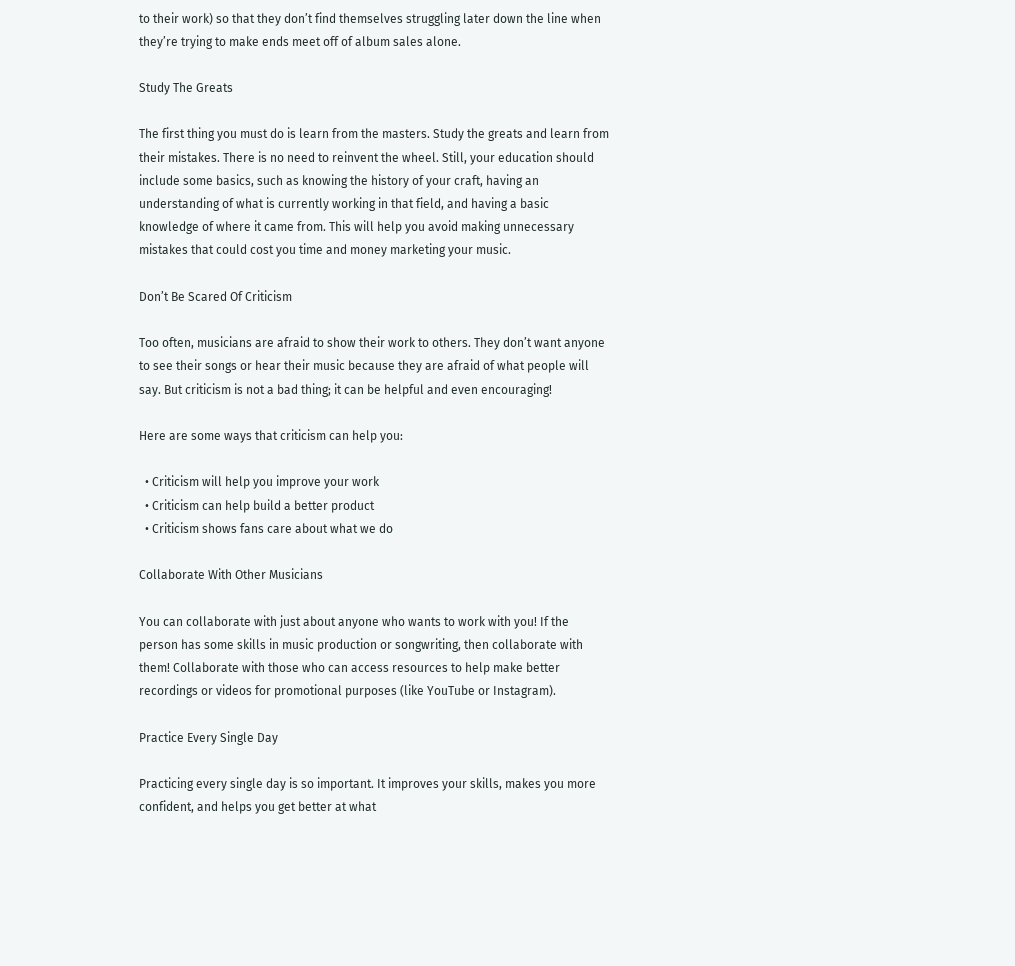to their work) so that they don’t find themselves struggling later down the line when they’re trying to make ends meet off of album sales alone.

Study The Greats

The first thing you must do is learn from the masters. Study the greats and learn from their mistakes. There is no need to reinvent the wheel. Still, your education should include some basics, such as knowing the history of your craft, having an understanding of what is currently working in that field, and having a basic knowledge of where it came from. This will help you avoid making unnecessary mistakes that could cost you time and money marketing your music.

Don’t Be Scared Of Criticism

Too often, musicians are afraid to show their work to others. They don’t want anyone to see their songs or hear their music because they are afraid of what people will say. But criticism is not a bad thing; it can be helpful and even encouraging!

Here are some ways that criticism can help you:

  • Criticism will help you improve your work
  • Criticism can help build a better product
  • Criticism shows fans care about what we do

Collaborate With Other Musicians

You can collaborate with just about anyone who wants to work with you! If the person has some skills in music production or songwriting, then collaborate with them! Collaborate with those who can access resources to help make better recordings or videos for promotional purposes (like YouTube or Instagram).

Practice Every Single Day

Practicing every single day is so important. It improves your skills, makes you more confident, and helps you get better at what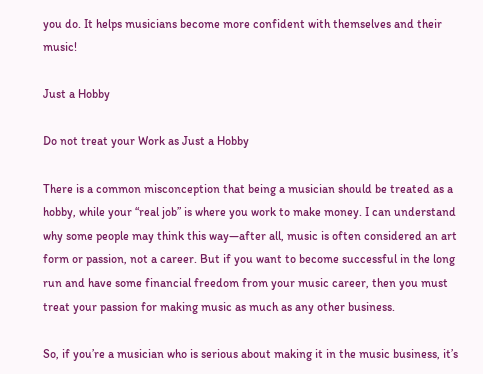you do. It helps musicians become more confident with themselves and their music!

Just a Hobby

Do not treat your Work as Just a Hobby

There is a common misconception that being a musician should be treated as a hobby, while your “real job” is where you work to make money. I can understand why some people may think this way—after all, music is often considered an art form or passion, not a career. But if you want to become successful in the long run and have some financial freedom from your music career, then you must treat your passion for making music as much as any other business.

So, if you’re a musician who is serious about making it in the music business, it’s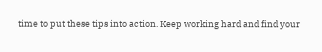time to put these tips into action. Keep working hard and find your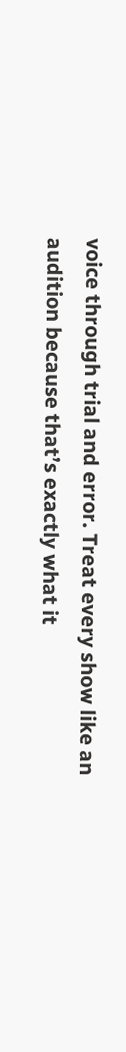voice through trial and error. Treat every show like an audition because that’s exactly what it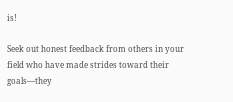is!

Seek out honest feedback from others in your field who have made strides toward their goals—they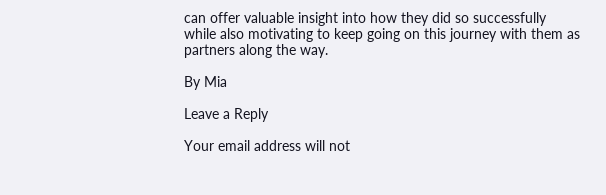can offer valuable insight into how they did so successfully while also motivating to keep going on this journey with them as partners along the way.

By Mia

Leave a Reply

Your email address will not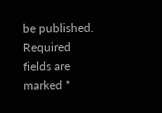be published. Required fields are marked *